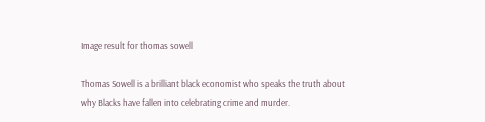Image result for thomas sowell

Thomas Sowell is a brilliant black economist who speaks the truth about why Blacks have fallen into celebrating crime and murder.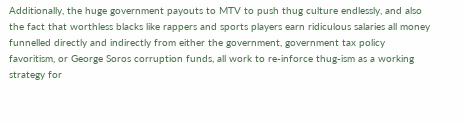Additionally, the huge government payouts to MTV to push thug culture endlessly, and also the fact that worthless blacks like rappers and sports players earn ridiculous salaries all money funnelled directly and indirectly from either the government, government tax policy favoritism, or George Soros corruption funds, all work to re-inforce thug-ism as a working strategy for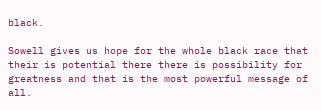black.

Sowell gives us hope for the whole black race that their is potential there there is possibility for greatness and that is the most powerful message of all.